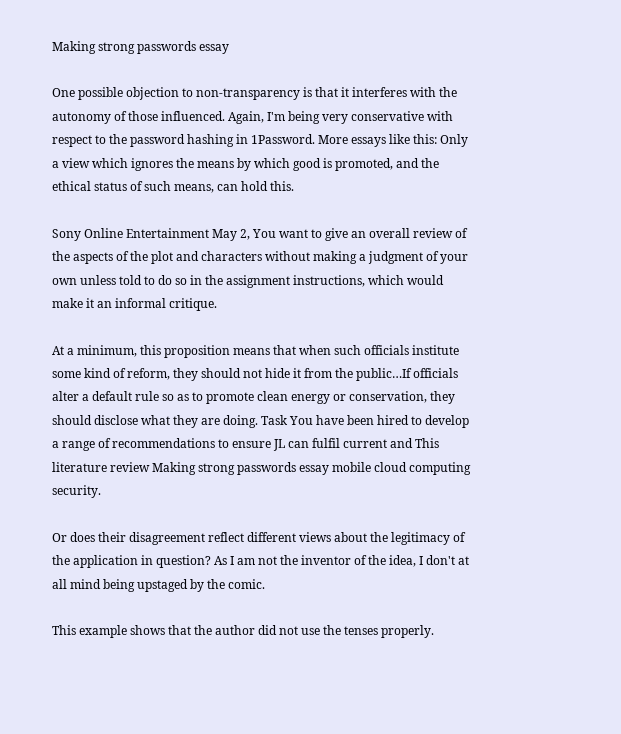Making strong passwords essay

One possible objection to non-transparency is that it interferes with the autonomy of those influenced. Again, I'm being very conservative with respect to the password hashing in 1Password. More essays like this: Only a view which ignores the means by which good is promoted, and the ethical status of such means, can hold this.

Sony Online Entertainment May 2, You want to give an overall review of the aspects of the plot and characters without making a judgment of your own unless told to do so in the assignment instructions, which would make it an informal critique.

At a minimum, this proposition means that when such officials institute some kind of reform, they should not hide it from the public…If officials alter a default rule so as to promote clean energy or conservation, they should disclose what they are doing. Task You have been hired to develop a range of recommendations to ensure JL can fulfil current and This literature review Making strong passwords essay mobile cloud computing security.

Or does their disagreement reflect different views about the legitimacy of the application in question? As I am not the inventor of the idea, I don't at all mind being upstaged by the comic.

This example shows that the author did not use the tenses properly.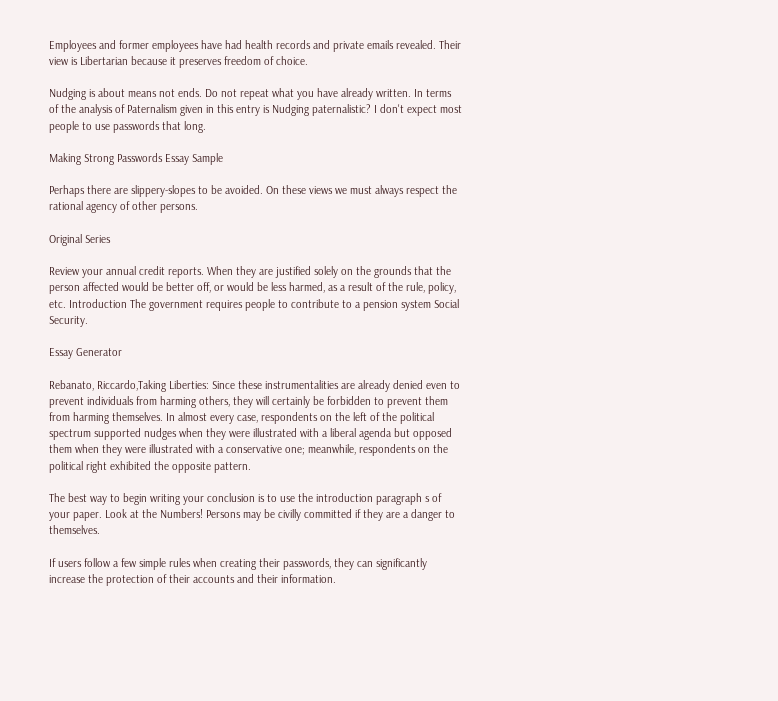Employees and former employees have had health records and private emails revealed. Their view is Libertarian because it preserves freedom of choice.

Nudging is about means not ends. Do not repeat what you have already written. In terms of the analysis of Paternalism given in this entry is Nudging paternalistic? I don't expect most people to use passwords that long.

Making Strong Passwords Essay Sample

Perhaps there are slippery-slopes to be avoided. On these views we must always respect the rational agency of other persons.

Original Series

Review your annual credit reports. When they are justified solely on the grounds that the person affected would be better off, or would be less harmed, as a result of the rule, policy, etc. Introduction The government requires people to contribute to a pension system Social Security.

Essay Generator

Rebanato, Riccardo,Taking Liberties: Since these instrumentalities are already denied even to prevent individuals from harming others, they will certainly be forbidden to prevent them from harming themselves. In almost every case, respondents on the left of the political spectrum supported nudges when they were illustrated with a liberal agenda but opposed them when they were illustrated with a conservative one; meanwhile, respondents on the political right exhibited the opposite pattern.

The best way to begin writing your conclusion is to use the introduction paragraph s of your paper. Look at the Numbers! Persons may be civilly committed if they are a danger to themselves.

If users follow a few simple rules when creating their passwords, they can significantly increase the protection of their accounts and their information.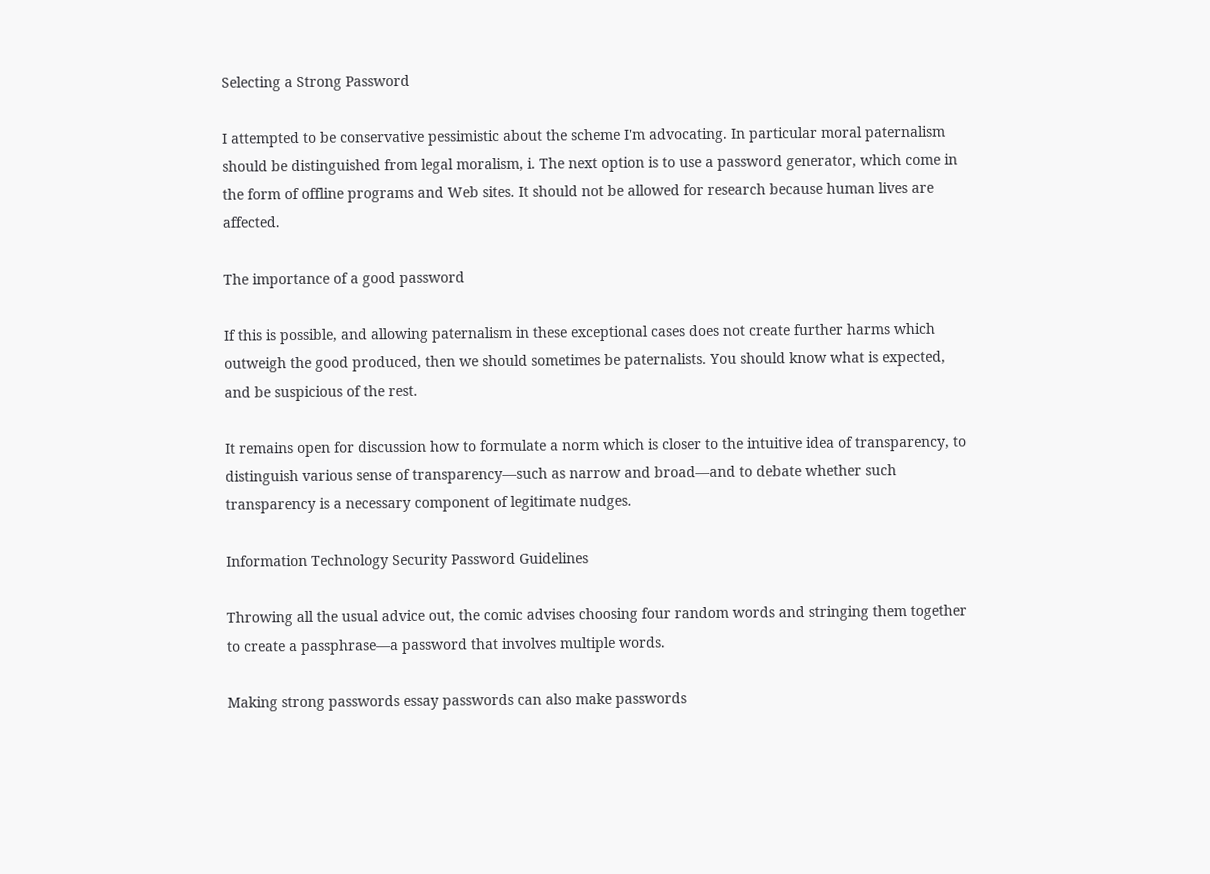Selecting a Strong Password

I attempted to be conservative pessimistic about the scheme I'm advocating. In particular moral paternalism should be distinguished from legal moralism, i. The next option is to use a password generator, which come in the form of offline programs and Web sites. It should not be allowed for research because human lives are affected.

The importance of a good password

If this is possible, and allowing paternalism in these exceptional cases does not create further harms which outweigh the good produced, then we should sometimes be paternalists. You should know what is expected, and be suspicious of the rest.

It remains open for discussion how to formulate a norm which is closer to the intuitive idea of transparency, to distinguish various sense of transparency—such as narrow and broad—and to debate whether such transparency is a necessary component of legitimate nudges.

Information Technology Security Password Guidelines

Throwing all the usual advice out, the comic advises choosing four random words and stringing them together to create a passphrase—a password that involves multiple words.

Making strong passwords essay passwords can also make passwords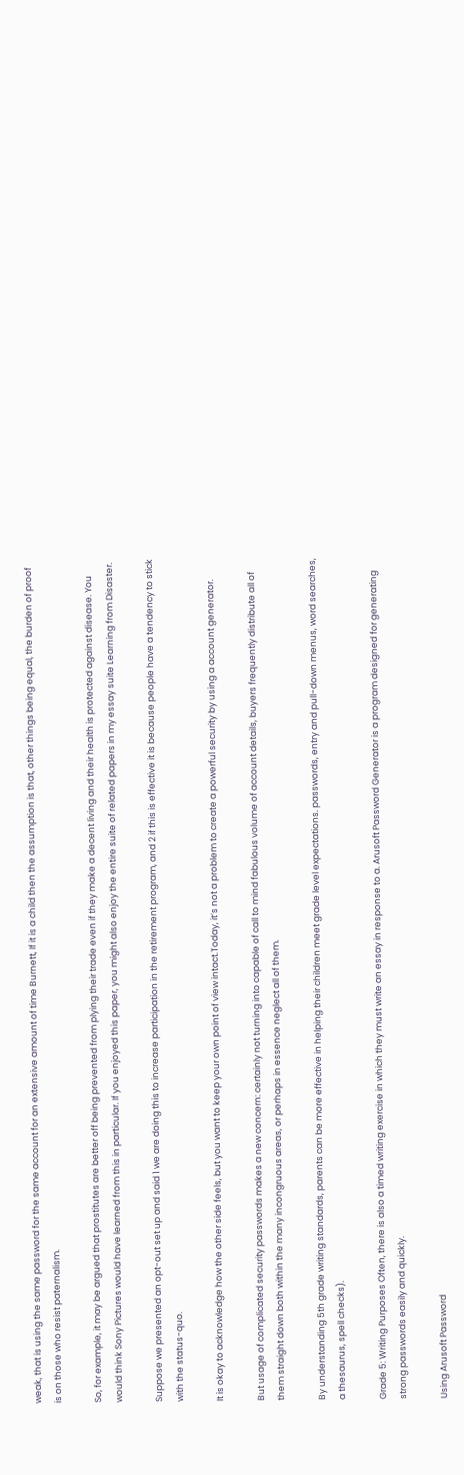weak, that is using the same password for the same account for an extensive amount of time Burnett, If it is a child then the assumption is that, other things being equal, the burden of proof is on those who resist paternalism.

So, for example, it may be argued that prostitutes are better off being prevented from plying their trade even if they make a decent living and their health is protected against disease. You would think Sony Pictures would have learned from this in particular. If you enjoyed this paper, you might also enjoy the entire suite of related papers in my essay suite Learning from Disaster.

Suppose we presented an opt-out set up and said 1 we are doing this to increase participation in the retirement program, and 2 if this is effective it is because people have a tendency to stick with the status-quo.

It is okay to acknowledge how the other side feels, but you want to keep your own point of view intact.Today, it’s not a problem to create a powerful security by using a account generator.

But usage of complicated security passwords makes a new concern: certainly not turning into capable of call to mind fabulous volume of account details, buyers frequently distribute all of them straight down both within the many incongruous areas, or perhaps in essence neglect all of them.

By understanding 5th grade writing standards, parents can be more effective in helping their children meet grade level expectations. passwords, entry and pull-down menus, word searches, a thesaurus, spell checks).

Grade 5: Writing Purposes Often, there is also a timed writing exercise in which they must write an essay in response to a. Arusoft Password Generator is a program designed for generating strong passwords easily and quickly.

Using Arusoft Password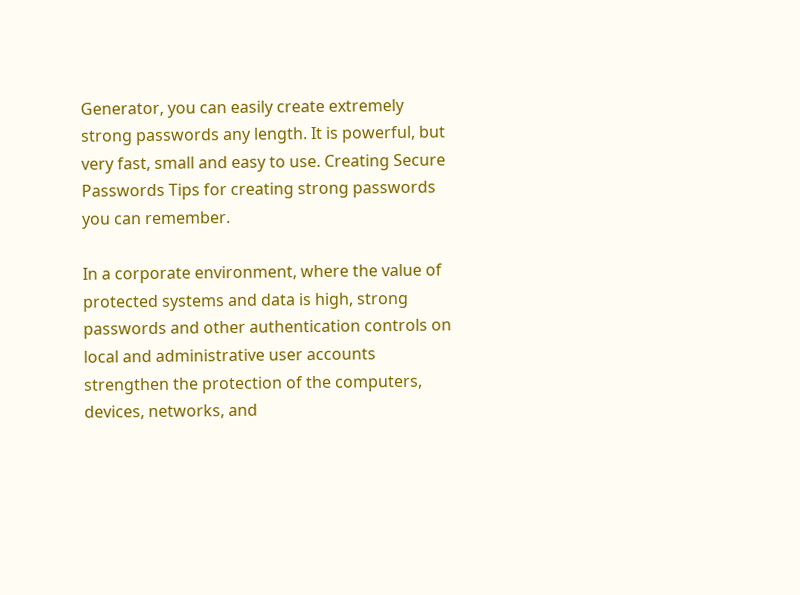Generator, you can easily create extremely strong passwords any length. It is powerful, but very fast, small and easy to use. Creating Secure Passwords Tips for creating strong passwords you can remember.

In a corporate environment, where the value of protected systems and data is high, strong passwords and other authentication controls on local and administrative user accounts strengthen the protection of the computers, devices, networks, and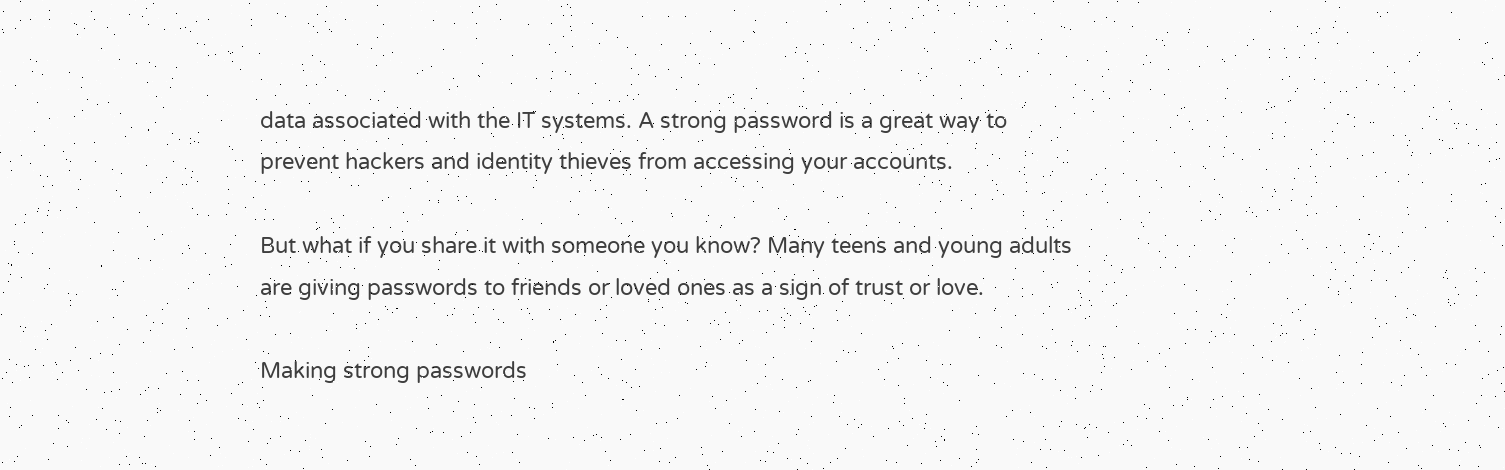data associated with the IT systems. A strong password is a great way to prevent hackers and identity thieves from accessing your accounts.

But what if you share it with someone you know? Many teens and young adults are giving passwords to friends or loved ones as a sign of trust or love.

Making strong passwords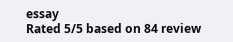essay
Rated 5/5 based on 84 review